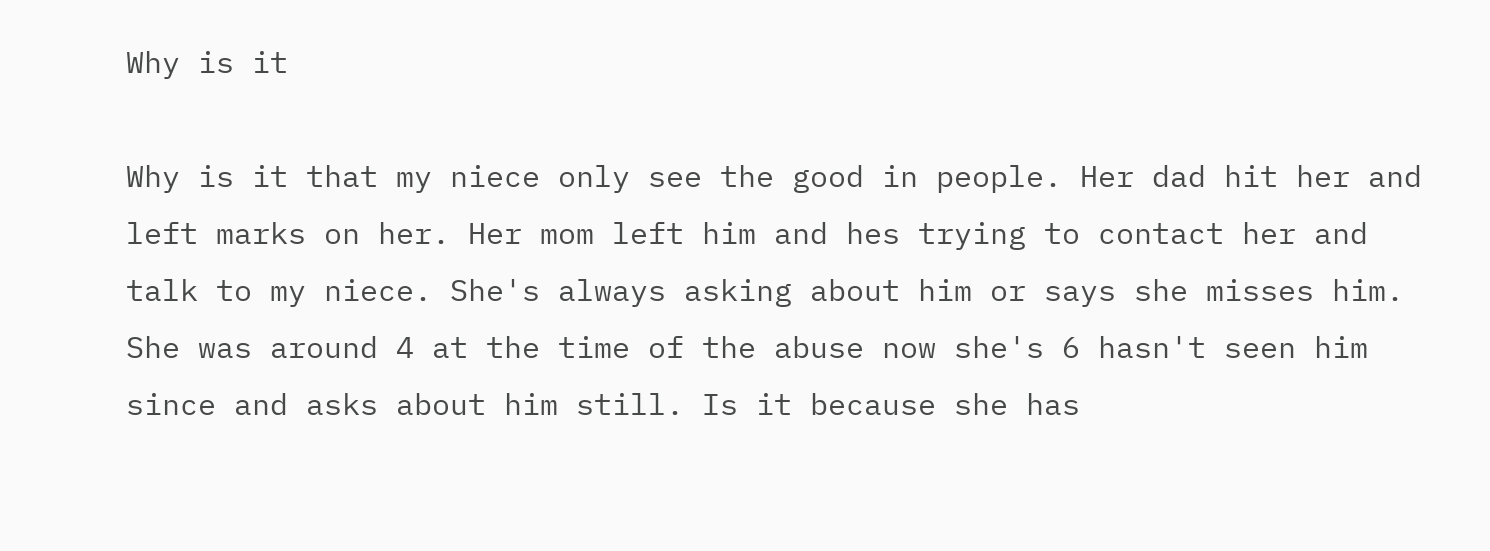Why is it

Why is it that my niece only see the good in people. Her dad hit her and left marks on her. Her mom left him and hes trying to contact her and talk to my niece. She's always asking about him or says she misses him. She was around 4 at the time of the abuse now she's 6 hasn't seen him since and asks about him still. Is it because she has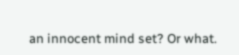an innocent mind set? Or what.